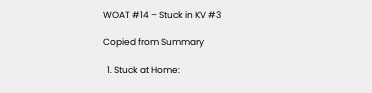WOAT #14 – Stuck in KV #3

Copied from Summary

  1. Stuck at Home: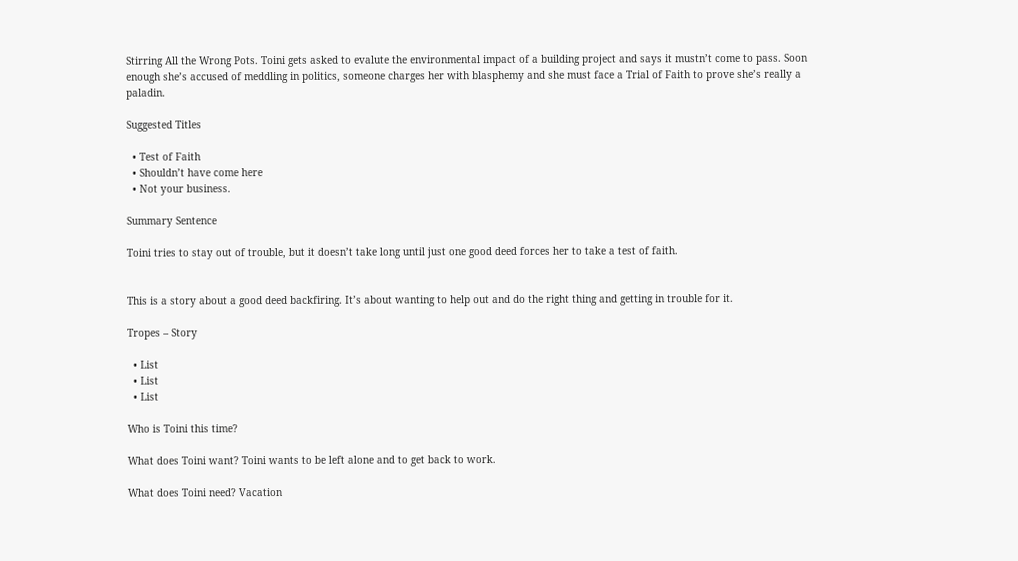Stirring All the Wrong Pots. Toini gets asked to evalute the environmental impact of a building project and says it mustn’t come to pass. Soon enough she’s accused of meddling in politics, someone charges her with blasphemy and she must face a Trial of Faith to prove she’s really a paladin.

Suggested Titles

  • Test of Faith
  • Shouldn’t have come here
  • Not your business.

Summary Sentence

Toini tries to stay out of trouble, but it doesn’t take long until just one good deed forces her to take a test of faith.


This is a story about a good deed backfiring. It’s about wanting to help out and do the right thing and getting in trouble for it.

Tropes – Story

  • List
  • List
  • List

Who is Toini this time?

What does Toini want? Toini wants to be left alone and to get back to work.

What does Toini need? Vacation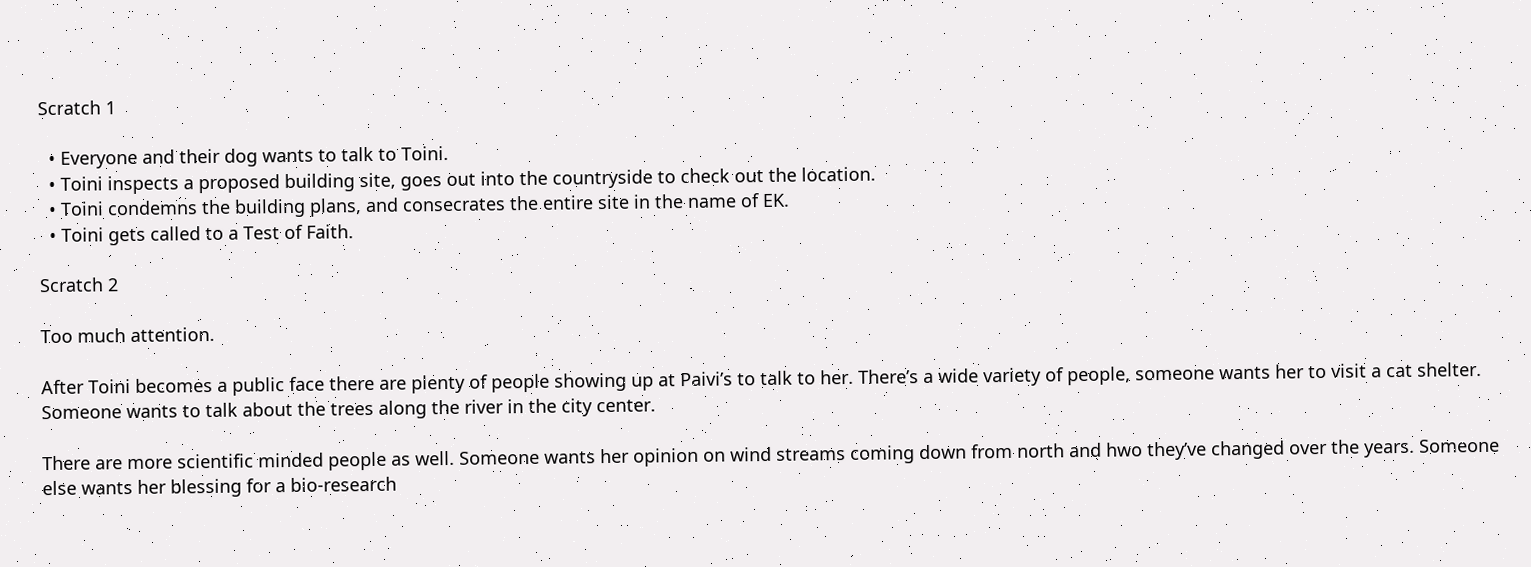Scratch 1

  • Everyone and their dog wants to talk to Toini.
  • Toini inspects a proposed building site, goes out into the countryside to check out the location.
  • Toini condemns the building plans, and consecrates the entire site in the name of EK.
  • Toini gets called to a Test of Faith.

Scratch 2

Too much attention.

After Toini becomes a public face there are plenty of people showing up at Paivi’s to talk to her. There’s a wide variety of people, someone wants her to visit a cat shelter. Someone wants to talk about the trees along the river in the city center.

There are more scientific minded people as well. Someone wants her opinion on wind streams coming down from north and hwo they’ve changed over the years. Someone else wants her blessing for a bio-research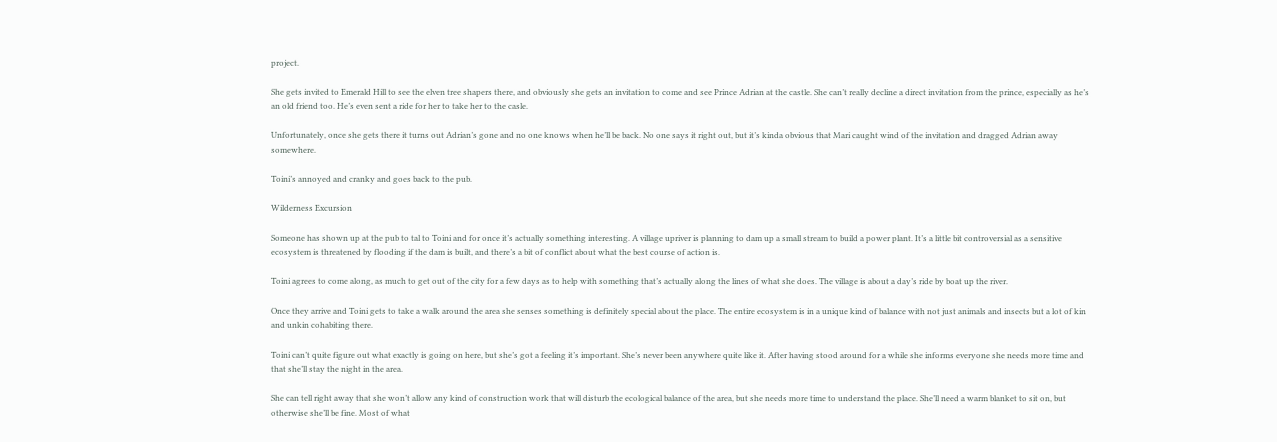project.

She gets invited to Emerald Hill to see the elven tree shapers there, and obviously she gets an invitation to come and see Prince Adrian at the castle. She can’t really decline a direct invitation from the prince, especially as he’s an old friend too. He’s even sent a ride for her to take her to the casle.

Unfortunately, once she gets there it turns out Adrian’s gone and no one knows when he’ll be back. No one says it right out, but it’s kinda obvious that Mari caught wind of the invitation and dragged Adrian away somewhere.

Toini’s annoyed and cranky and goes back to the pub.

Wilderness Excursion

Someone has shown up at the pub to tal to Toini and for once it’s actually something interesting. A village upriver is planning to dam up a small stream to build a power plant. It’s a little bit controversial as a sensitive ecosystem is threatened by flooding if the dam is built, and there’s a bit of conflict about what the best course of action is.

Toini agrees to come along, as much to get out of the city for a few days as to help with something that’s actually along the lines of what she does. The village is about a day’s ride by boat up the river.

Once they arrive and Toini gets to take a walk around the area she senses something is definitely special about the place. The entire ecosystem is in a unique kind of balance with not just animals and insects but a lot of kin and unkin cohabiting there.

Toini can’t quite figure out what exactly is going on here, but she’s got a feeling it’s important. She’s never been anywhere quite like it. After having stood around for a while she informs everyone she needs more time and that she’ll stay the night in the area.

She can tell right away that she won’t allow any kind of construction work that will disturb the ecological balance of the area, but she needs more time to understand the place. She’ll need a warm blanket to sit on, but otherwise she’ll be fine. Most of what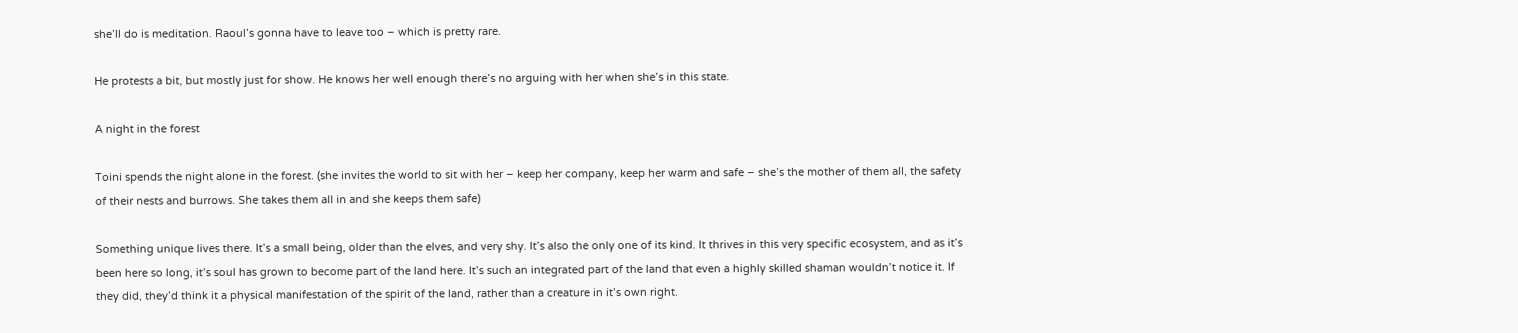she’ll do is meditation. Raoul’s gonna have to leave too – which is pretty rare.

He protests a bit, but mostly just for show. He knows her well enough there’s no arguing with her when she’s in this state.

A night in the forest

Toini spends the night alone in the forest. (she invites the world to sit with her – keep her company, keep her warm and safe – she’s the mother of them all, the safety of their nests and burrows. She takes them all in and she keeps them safe)

Something unique lives there. It’s a small being, older than the elves, and very shy. It’s also the only one of its kind. It thrives in this very specific ecosystem, and as it’s been here so long, it’s soul has grown to become part of the land here. It’s such an integrated part of the land that even a highly skilled shaman wouldn’t notice it. If they did, they’d think it a physical manifestation of the spirit of the land, rather than a creature in it’s own right.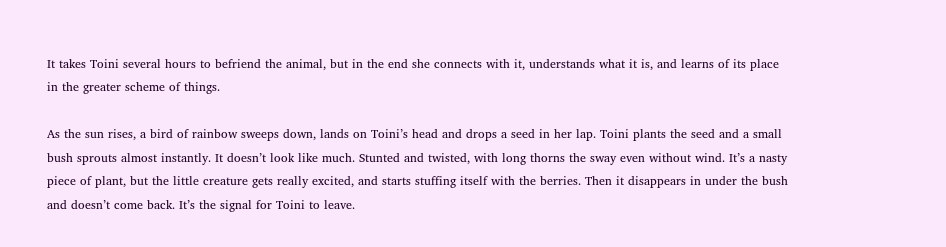It takes Toini several hours to befriend the animal, but in the end she connects with it, understands what it is, and learns of its place in the greater scheme of things.

As the sun rises, a bird of rainbow sweeps down, lands on Toini’s head and drops a seed in her lap. Toini plants the seed and a small bush sprouts almost instantly. It doesn’t look like much. Stunted and twisted, with long thorns the sway even without wind. It’s a nasty piece of plant, but the little creature gets really excited, and starts stuffing itself with the berries. Then it disappears in under the bush and doesn’t come back. It’s the signal for Toini to leave.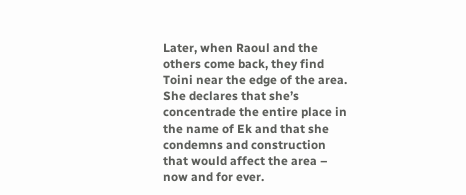Later, when Raoul and the others come back, they find Toini near the edge of the area. She declares that she’s concentrade the entire place in the name of Ek and that she condemns and construction that would affect the area – now and for ever.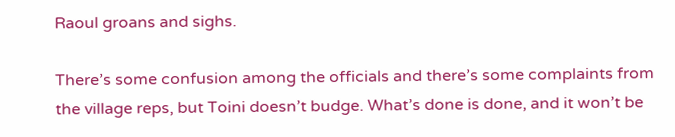Raoul groans and sighs.

There’s some confusion among the officials and there’s some complaints from the village reps, but Toini doesn’t budge. What’s done is done, and it won’t be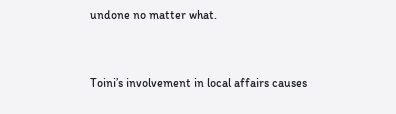undone no matter what.


Toini’s involvement in local affairs causes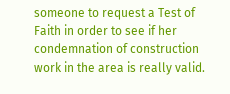someone to request a Test of Faith in order to see if her condemnation of construction work in the area is really valid.